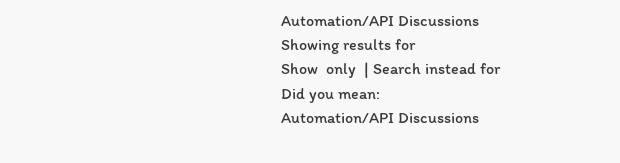Automation/API Discussions
Showing results for
Show  only  | Search instead for
Did you mean:
Automation/API Discussions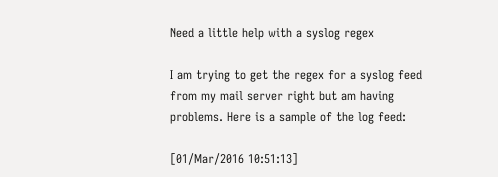Need a little help with a syslog regex

I am trying to get the regex for a syslog feed from my mail server right but am having problems. Here is a sample of the log feed:

[01/Mar/2016 10:51:13]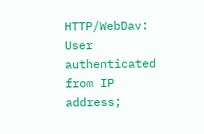HTTP/WebDav: User authenticated from IP address;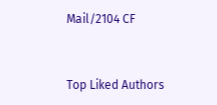Mail/2104 CF


Top Liked Authors